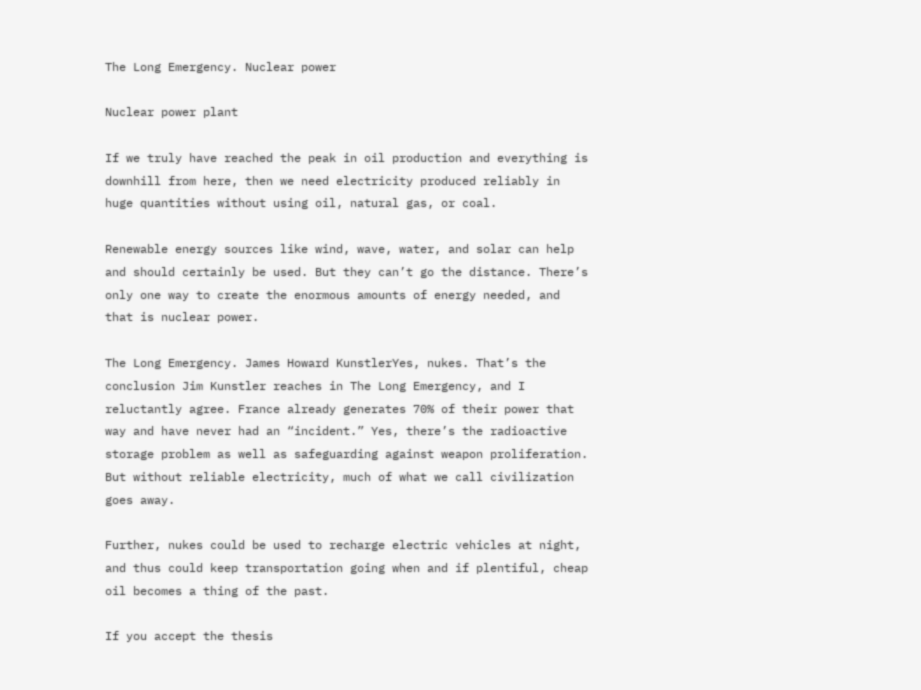The Long Emergency. Nuclear power

Nuclear power plant

If we truly have reached the peak in oil production and everything is downhill from here, then we need electricity produced reliably in huge quantities without using oil, natural gas, or coal.

Renewable energy sources like wind, wave, water, and solar can help and should certainly be used. But they can’t go the distance. There’s only one way to create the enormous amounts of energy needed, and that is nuclear power.

The Long Emergency. James Howard KunstlerYes, nukes. That’s the conclusion Jim Kunstler reaches in The Long Emergency, and I reluctantly agree. France already generates 70% of their power that way and have never had an “incident.” Yes, there’s the radioactive storage problem as well as safeguarding against weapon proliferation. But without reliable electricity, much of what we call civilization goes away.

Further, nukes could be used to recharge electric vehicles at night, and thus could keep transportation going when and if plentiful, cheap oil becomes a thing of the past.

If you accept the thesis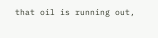that oil is running out,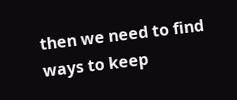then we need to find ways to keep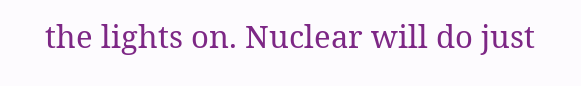the lights on. Nuclear will do just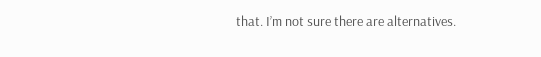that. I’m not sure there are alternatives.